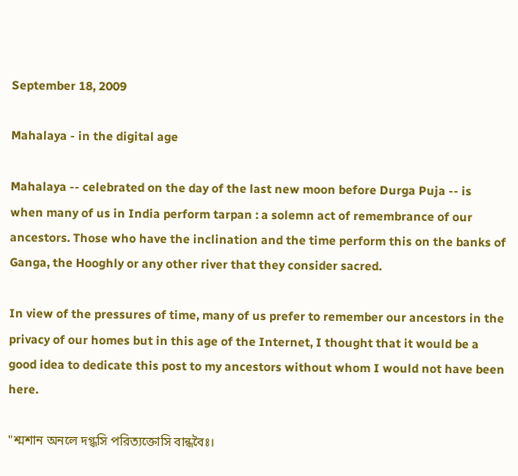September 18, 2009

Mahalaya - in the digital age

Mahalaya -- celebrated on the day of the last new moon before Durga Puja -- is when many of us in India perform tarpan : a solemn act of remembrance of our ancestors. Those who have the inclination and the time perform this on the banks of Ganga, the Hooghly or any other river that they consider sacred.

In view of the pressures of time, many of us prefer to remember our ancestors in the privacy of our homes but in this age of the Internet, I thought that it would be a good idea to dedicate this post to my ancestors without whom I would not have been here.

"শ্মশান অনলে দগ্ধসি পরিত্যক্তোসি বান্ধবৈঃ।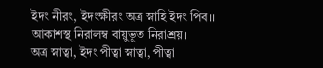ইদং নীরং, ইদংক্ষীরং অত্র স্নাহি ইদং পিব।।
আকাশস্থ নিরালম্ব বায়ুভূত নিরাশ্রয়।
অত্র স্নাত্বা, ইদং পীত্বা স্নাত্বা, পীত্বা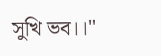সুখি ভব।।"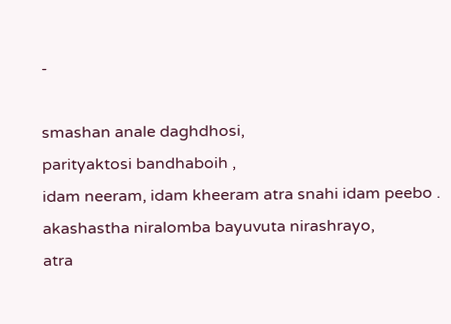-

smashan anale daghdhosi,
parityaktosi bandhaboih ,
idam neeram, idam kheeram atra snahi idam peebo .
akashastha niralomba bayuvuta nirashrayo,
atra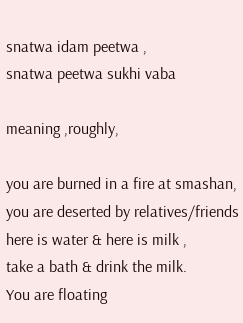snatwa idam peetwa ,
snatwa peetwa sukhi vaba

meaning ,roughly,

you are burned in a fire at smashan,
you are deserted by relatives/friends
here is water & here is milk ,
take a bath & drink the milk.
You are floating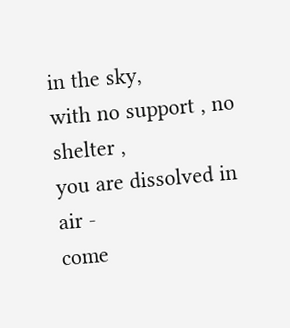in the sky,
with no support , no shelter ,
you are dissolved in air -
come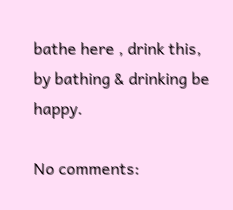bathe here , drink this,
by bathing & drinking be happy.

No comments: